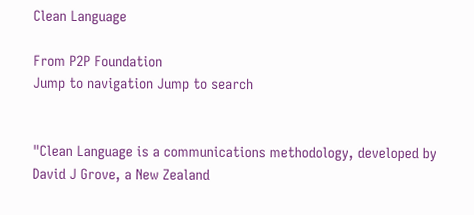Clean Language

From P2P Foundation
Jump to navigation Jump to search


"Clean Language is a communications methodology, developed by David J Grove, a New Zealand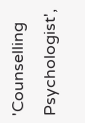'Counselling Psychologist',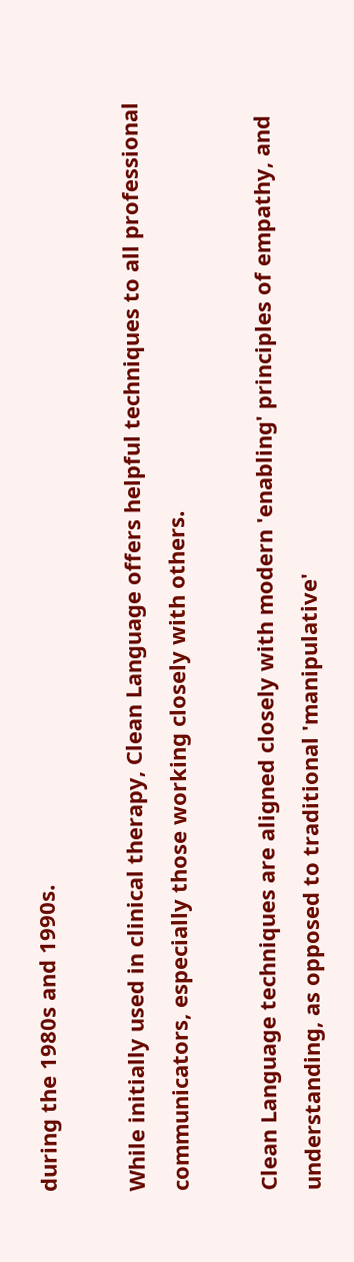during the 1980s and 1990s.

While initially used in clinical therapy, Clean Language offers helpful techniques to all professional communicators, especially those working closely with others.

Clean Language techniques are aligned closely with modern 'enabling' principles of empathy, and understanding, as opposed to traditional 'manipulative'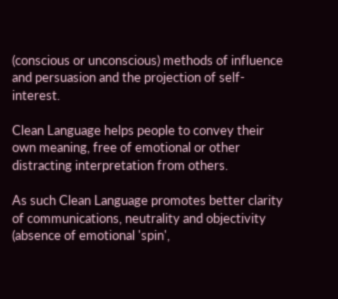(conscious or unconscious) methods of influence and persuasion and the projection of self-interest.

Clean Language helps people to convey their own meaning, free of emotional or other distracting interpretation from others.

As such Clean Language promotes better clarity of communications, neutrality and objectivity (absence of emotional 'spin',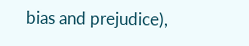bias and prejudice),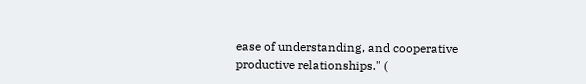ease of understanding, and cooperative productive relationships." (